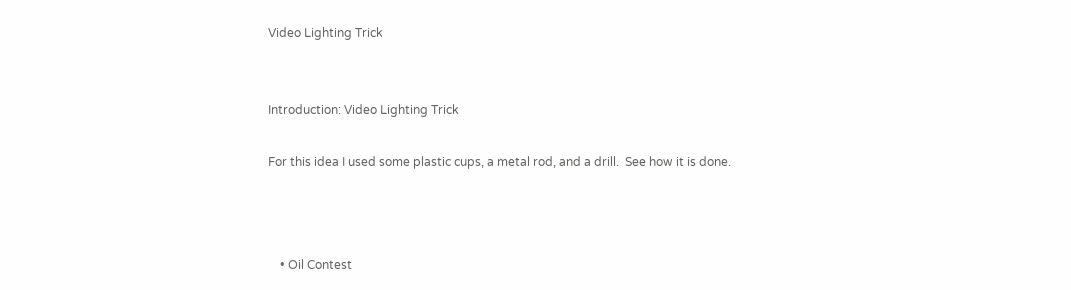Video Lighting Trick


Introduction: Video Lighting Trick

For this idea I used some plastic cups, a metal rod, and a drill.  See how it is done.



    • Oil Contest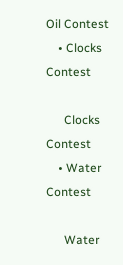Oil Contest
    • Clocks Contest

      Clocks Contest
    • Water Contest

      Water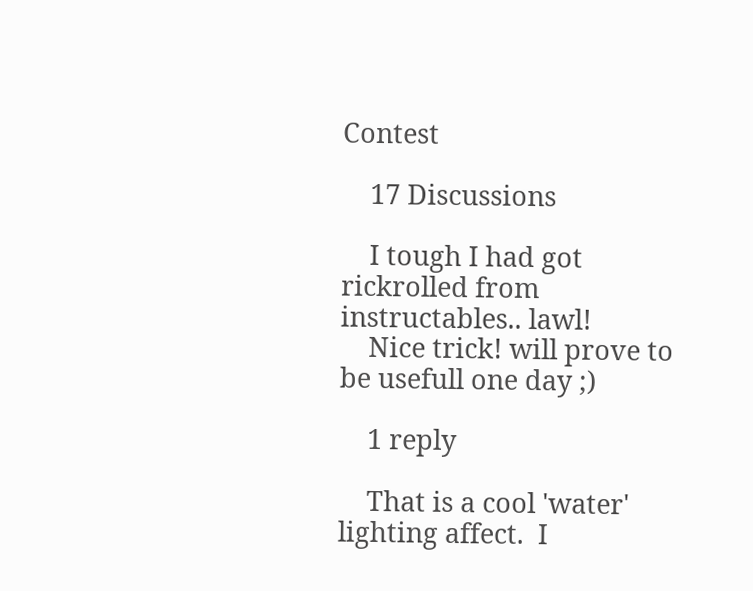Contest

    17 Discussions

    I tough I had got rickrolled from instructables.. lawl!
    Nice trick! will prove to be usefull one day ;)

    1 reply

    That is a cool 'water' lighting affect.  I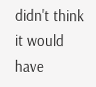didn't think it would have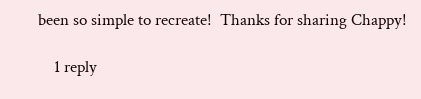been so simple to recreate!  Thanks for sharing Chappy!

    1 reply